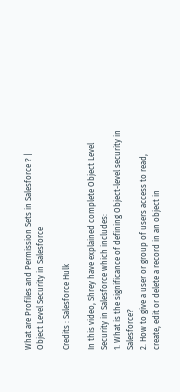What are Profiles and Permission Sets in Salesforce ? | Object Level Security in Salesforce

Credits : Salesforce Hulk

In this video, Shrey have explained complete Object Level Security in Salesforce which includes:
1. What is the significance of defining Object-level security in Salesforce?
2. How to give a user or group of users access to read, create, edit or delete a record in an object in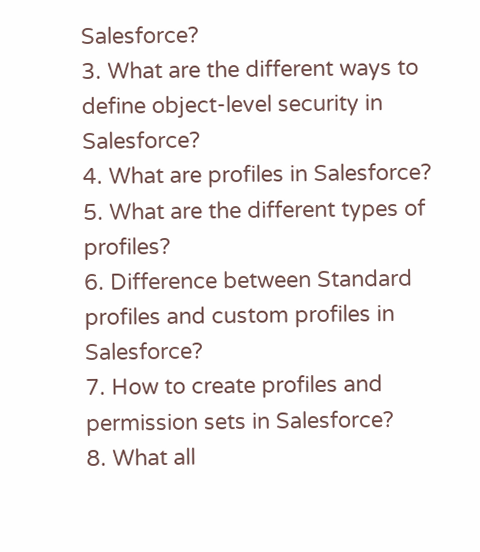Salesforce?
3. What are the different ways to define object-level security in Salesforce?
4. What are profiles in Salesforce?
5. What are the different types of profiles?
6. Difference between Standard profiles and custom profiles in Salesforce?
7. How to create profiles and permission sets in Salesforce?
8. What all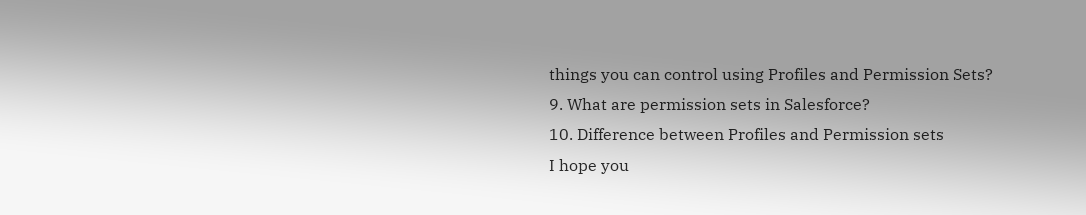things you can control using Profiles and Permission Sets?
9. What are permission sets in Salesforce?
10. Difference between Profiles and Permission sets
I hope you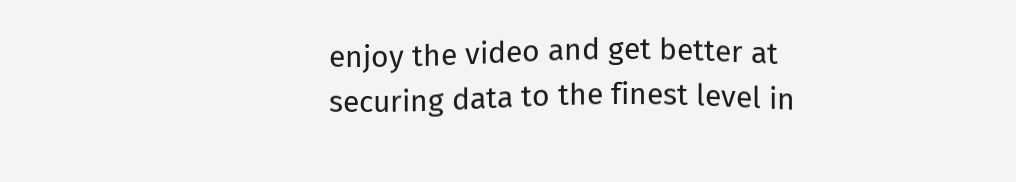enjoy the video and get better at securing data to the finest level in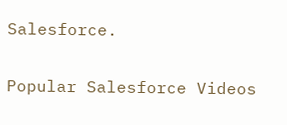Salesforce.


Popular Salesforce Videos